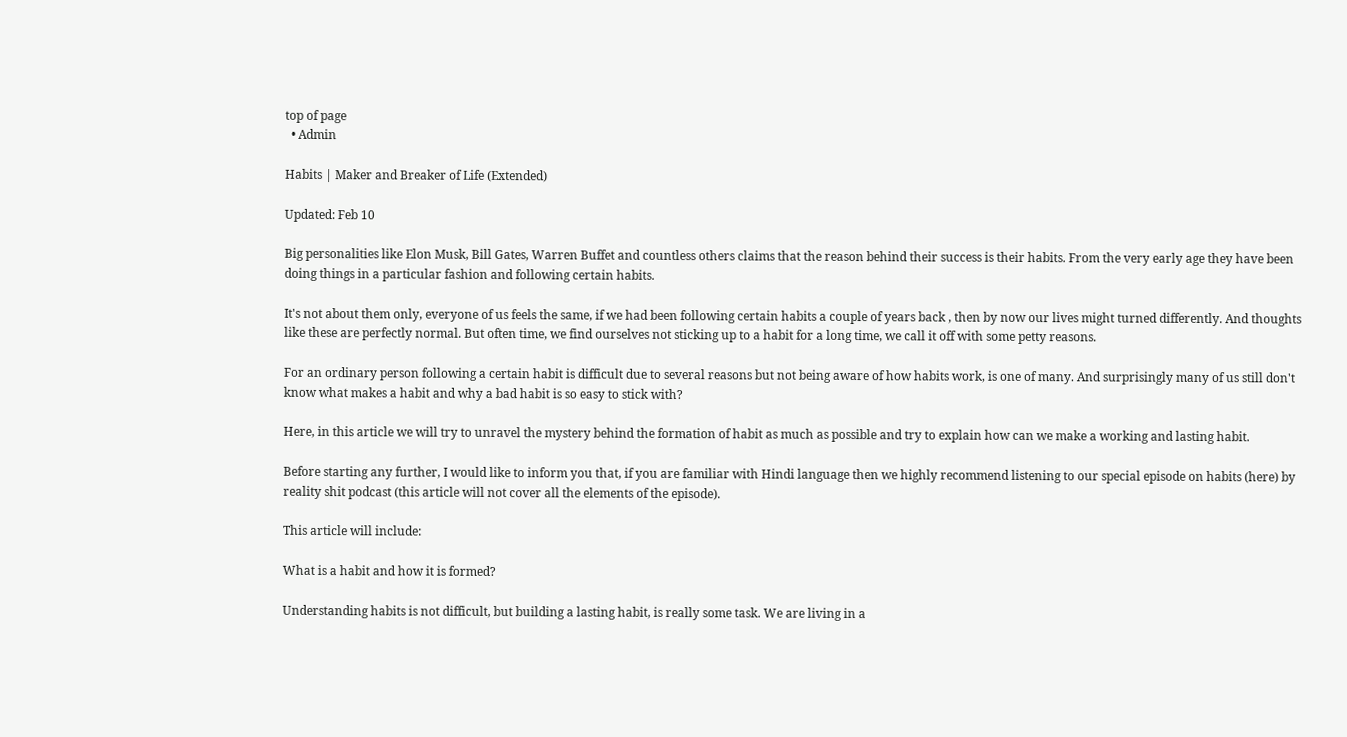top of page
  • Admin

Habits | Maker and Breaker of Life (Extended)

Updated: Feb 10

Big personalities like Elon Musk, Bill Gates, Warren Buffet and countless others claims that the reason behind their success is their habits. From the very early age they have been doing things in a particular fashion and following certain habits.

It's not about them only, everyone of us feels the same, if we had been following certain habits a couple of years back , then by now our lives might turned differently. And thoughts like these are perfectly normal. But often time, we find ourselves not sticking up to a habit for a long time, we call it off with some petty reasons.

For an ordinary person following a certain habit is difficult due to several reasons but not being aware of how habits work, is one of many. And surprisingly many of us still don't know what makes a habit and why a bad habit is so easy to stick with?

Here, in this article we will try to unravel the mystery behind the formation of habit as much as possible and try to explain how can we make a working and lasting habit.

Before starting any further, I would like to inform you that, if you are familiar with Hindi language then we highly recommend listening to our special episode on habits (here) by reality shit podcast (this article will not cover all the elements of the episode).

This article will include:

What is a habit and how it is formed?

Understanding habits is not difficult, but building a lasting habit, is really some task. We are living in a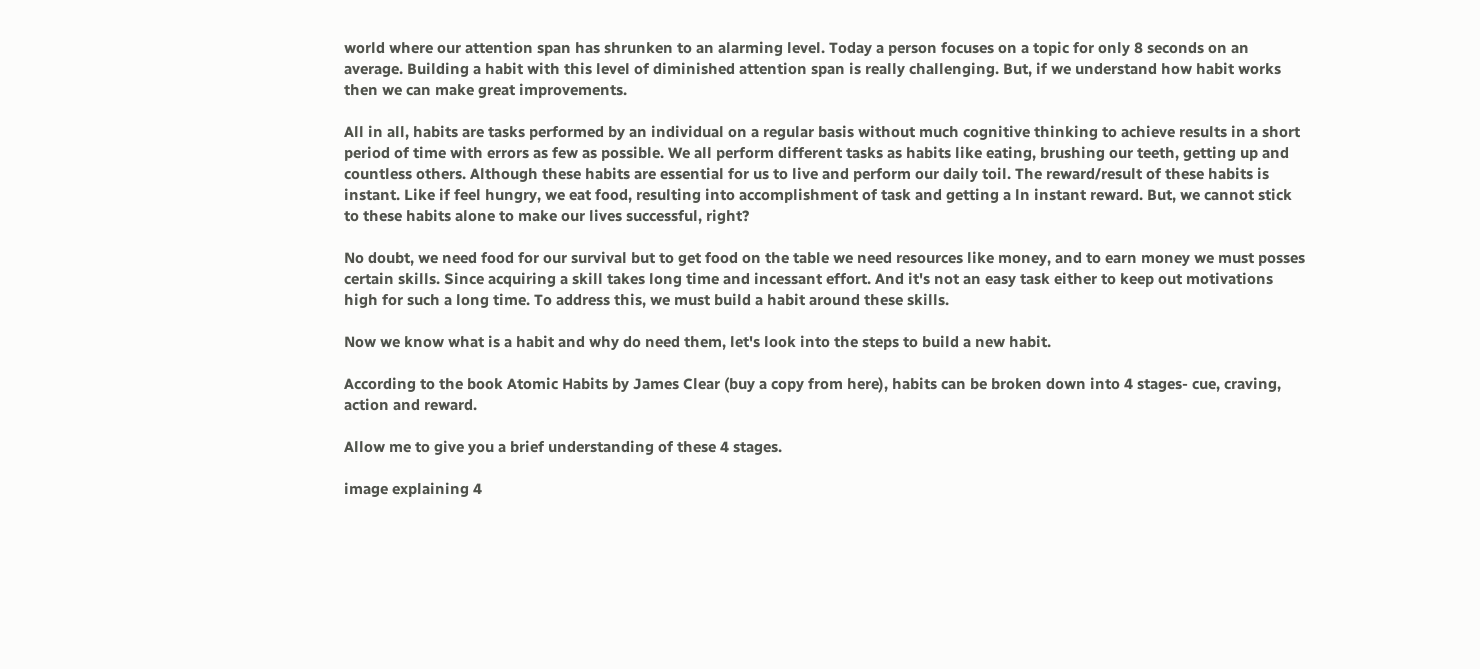world where our attention span has shrunken to an alarming level. Today a person focuses on a topic for only 8 seconds on an average. Building a habit with this level of diminished attention span is really challenging. But, if we understand how habit works then we can make great improvements.

All in all, habits are tasks performed by an individual on a regular basis without much cognitive thinking to achieve results in a short period of time with errors as few as possible. We all perform different tasks as habits like eating, brushing our teeth, getting up and countless others. Although these habits are essential for us to live and perform our daily toil. The reward/result of these habits is instant. Like if feel hungry, we eat food, resulting into accomplishment of task and getting a ln instant reward. But, we cannot stick to these habits alone to make our lives successful, right?

No doubt, we need food for our survival but to get food on the table we need resources like money, and to earn money we must posses certain skills. Since acquiring a skill takes long time and incessant effort. And it's not an easy task either to keep out motivations high for such a long time. To address this, we must build a habit around these skills.

Now we know what is a habit and why do need them, let's look into the steps to build a new habit.

According to the book Atomic Habits by James Clear (buy a copy from here), habits can be broken down into 4 stages- cue, craving, action and reward.

Allow me to give you a brief understanding of these 4 stages.

image explaining 4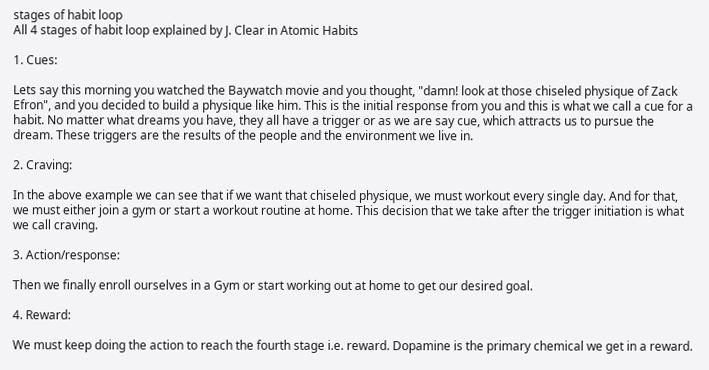stages of habit loop
All 4 stages of habit loop explained by J. Clear in Atomic Habits

1. Cues:

Lets say this morning you watched the Baywatch movie and you thought, "damn! look at those chiseled physique of Zack Efron", and you decided to build a physique like him. This is the initial response from you and this is what we call a cue for a habit. No matter what dreams you have, they all have a trigger or as we are say cue, which attracts us to pursue the dream. These triggers are the results of the people and the environment we live in.

2. Craving:

In the above example we can see that if we want that chiseled physique, we must workout every single day. And for that, we must either join a gym or start a workout routine at home. This decision that we take after the trigger initiation is what we call craving.

3. Action/response:

Then we finally enroll ourselves in a Gym or start working out at home to get our desired goal.

4. Reward:

We must keep doing the action to reach the fourth stage i.e. reward. Dopamine is the primary chemical we get in a reward.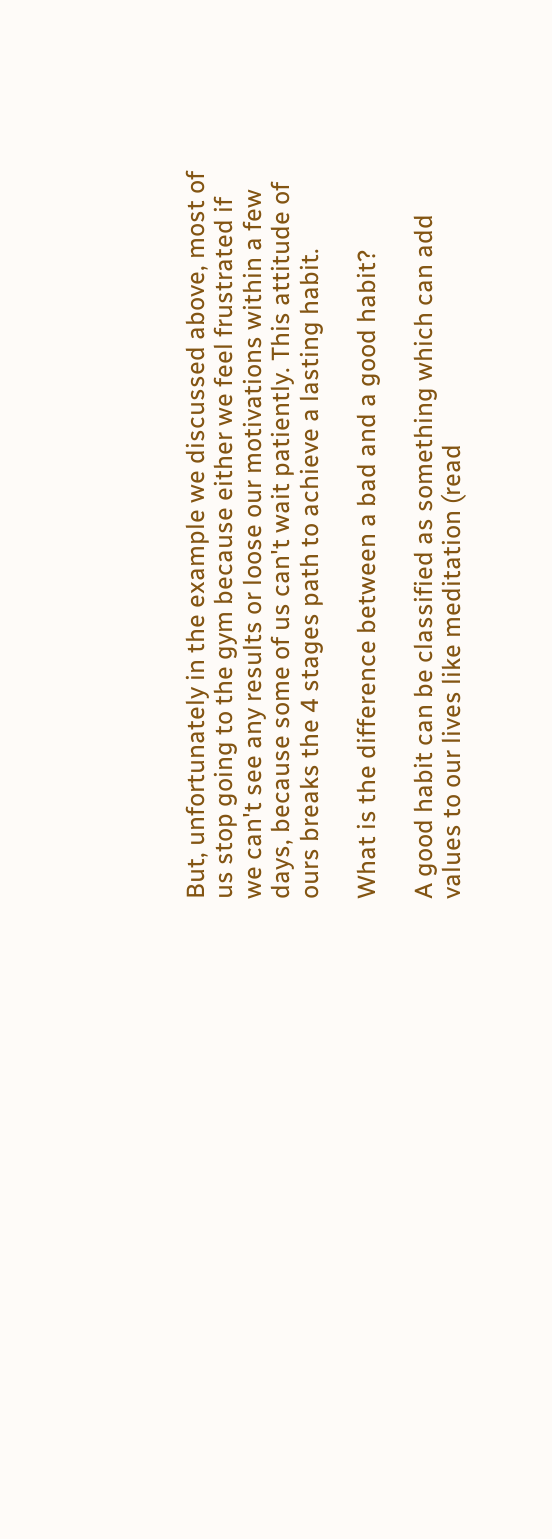But, unfortunately in the example we discussed above, most of us stop going to the gym because either we feel frustrated if we can't see any results or loose our motivations within a few days, because some of us can't wait patiently. This attitude of ours breaks the 4 stages path to achieve a lasting habit.

What is the difference between a bad and a good habit?

A good habit can be classified as something which can add values to our lives like meditation (read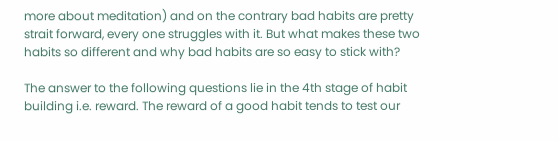more about meditation) and on the contrary bad habits are pretty strait forward, every one struggles with it. But what makes these two habits so different and why bad habits are so easy to stick with?

The answer to the following questions lie in the 4th stage of habit building i.e. reward. The reward of a good habit tends to test our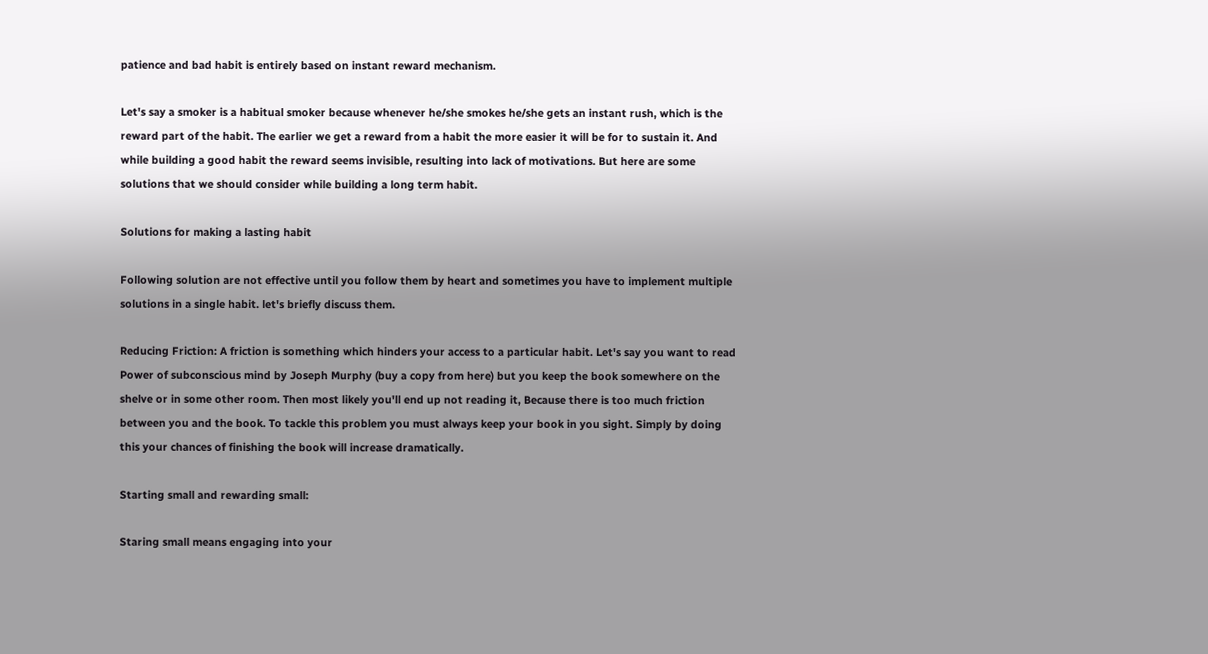patience and bad habit is entirely based on instant reward mechanism.

Let's say a smoker is a habitual smoker because whenever he/she smokes he/she gets an instant rush, which is the reward part of the habit. The earlier we get a reward from a habit the more easier it will be for to sustain it. And while building a good habit the reward seems invisible, resulting into lack of motivations. But here are some solutions that we should consider while building a long term habit.

Solutions for making a lasting habit

Following solution are not effective until you follow them by heart and sometimes you have to implement multiple solutions in a single habit. let's briefly discuss them.

Reducing Friction: A friction is something which hinders your access to a particular habit. Let's say you want to read Power of subconscious mind by Joseph Murphy (buy a copy from here) but you keep the book somewhere on the shelve or in some other room. Then most likely you'll end up not reading it, Because there is too much friction between you and the book. To tackle this problem you must always keep your book in you sight. Simply by doing this your chances of finishing the book will increase dramatically.

Starting small and rewarding small:

Staring small means engaging into your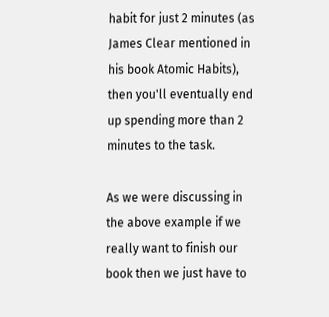habit for just 2 minutes (as James Clear mentioned in his book Atomic Habits), then you'll eventually end up spending more than 2 minutes to the task.

As we were discussing in the above example if we really want to finish our book then we just have to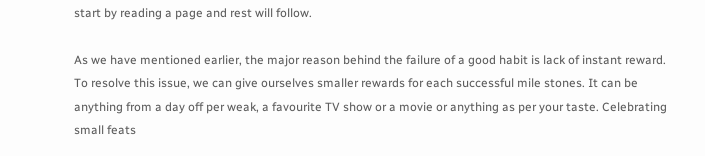start by reading a page and rest will follow.

As we have mentioned earlier, the major reason behind the failure of a good habit is lack of instant reward. To resolve this issue, we can give ourselves smaller rewards for each successful mile stones. It can be anything from a day off per weak, a favourite TV show or a movie or anything as per your taste. Celebrating small feats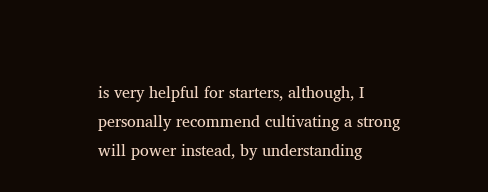is very helpful for starters, although, I personally recommend cultivating a strong will power instead, by understanding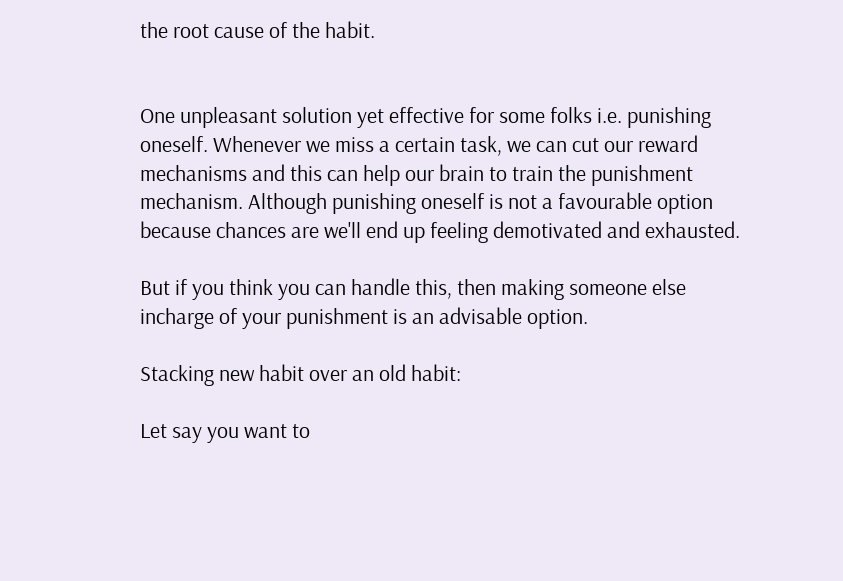the root cause of the habit.


One unpleasant solution yet effective for some folks i.e. punishing oneself. Whenever we miss a certain task, we can cut our reward mechanisms and this can help our brain to train the punishment mechanism. Although punishing oneself is not a favourable option because chances are we'll end up feeling demotivated and exhausted.

But if you think you can handle this, then making someone else incharge of your punishment is an advisable option.

Stacking new habit over an old habit:

Let say you want to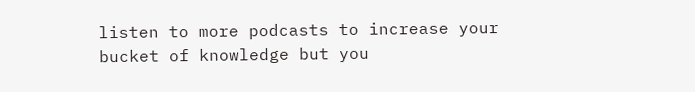listen to more podcasts to increase your bucket of knowledge but you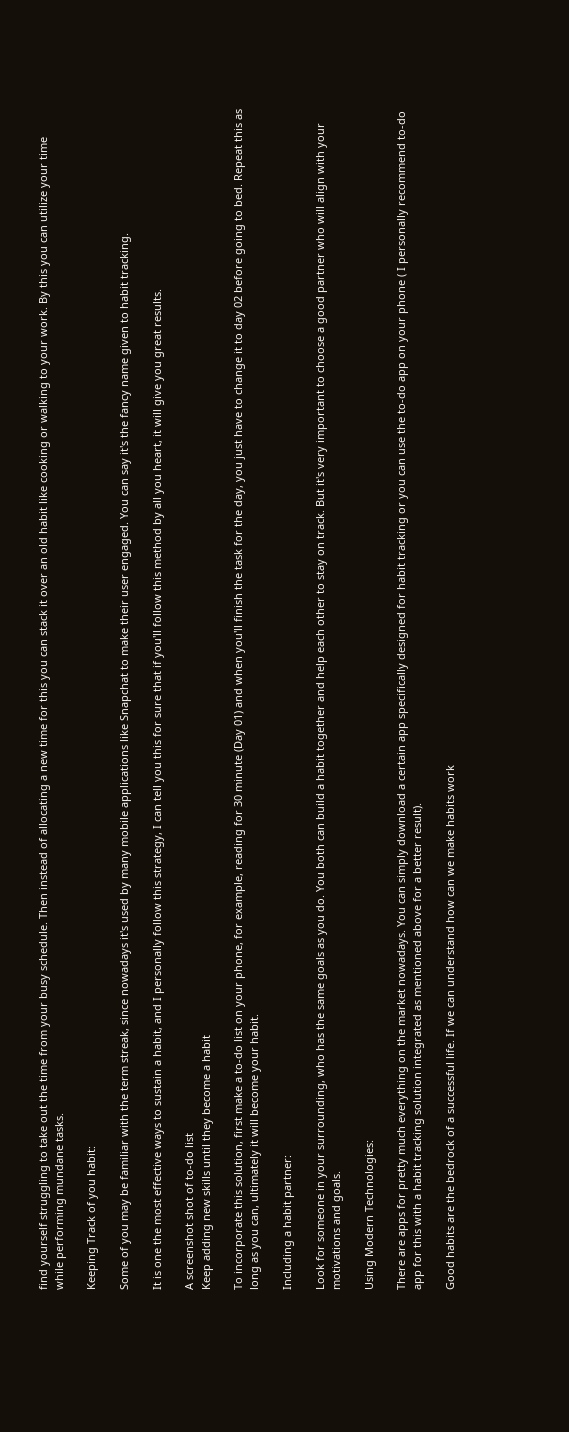find yourself struggling to take out the time from your busy schedule. Then instead of allocating a new time for this you can stack it over an old habit like cooking or walking to your work. By this you can utilize your time while performing mundane tasks.

Keeping Track of you habit:

Some of you may be familiar with the term streak, since nowadays it's used by many mobile applications like Snapchat to make their user engaged. You can say it's the fancy name given to habit tracking.

It is one the most effective ways to sustain a habit, and I personally follow this strategy, I can tell you this for sure that if you'll follow this method by all you heart, it will give you great results.

A screenshot shot of to-do list
Keep adding new skills until they become a habit

To incorporate this solution, first make a to-do list on your phone, for example, reading for 30 minute (Day 01) and when you'll finish the task for the day, you just have to change it to day 02 before going to bed. Repeat this as long as you can, ultimately it will become your habit.

Including a habit partner:

Look for someone in your surrounding, who has the same goals as you do. You both can build a habit together and help each other to stay on track. But it's very important to choose a good partner who will align with your motivations and goals.

Using Modern Technologies:

There are apps for pretty much everything on the market nowadays. You can simply download a certain app specifically designed for habit tracking or you can use the to-do app on your phone ( I personally recommend to-do app for this with a habit tracking solution integrated as mentioned above for a better result).

Good habits are the bedrock of a successful life. If we can understand how can we make habits work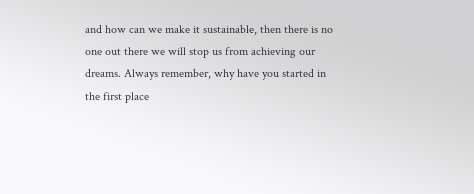and how can we make it sustainable, then there is no one out there we will stop us from achieving our dreams. Always remember, why have you started in the first place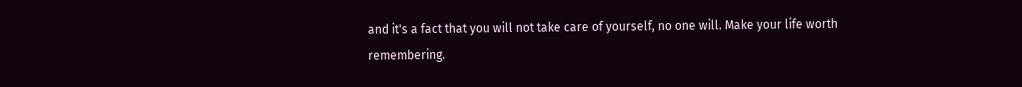and it's a fact that you will not take care of yourself, no one will. Make your life worth remembering.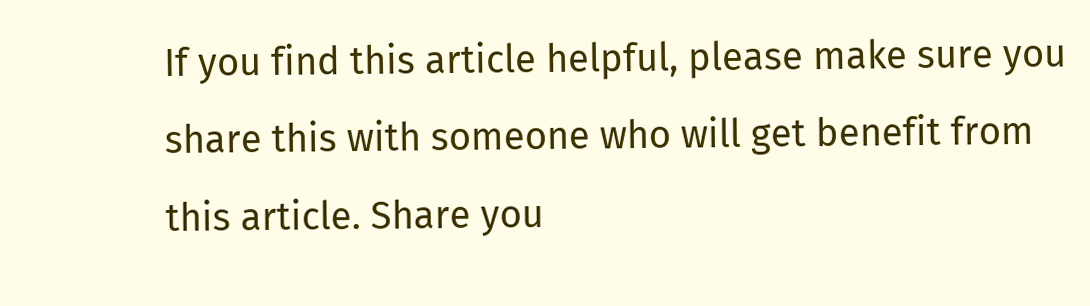If you find this article helpful, please make sure you share this with someone who will get benefit from this article. Share you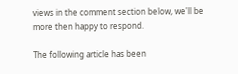views in the comment section below, we'll be more then happy to respond.

The following article has been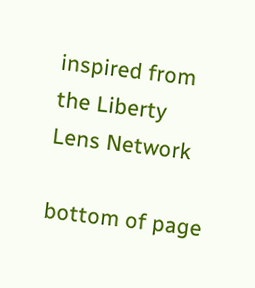inspired from the Liberty Lens Network

bottom of page